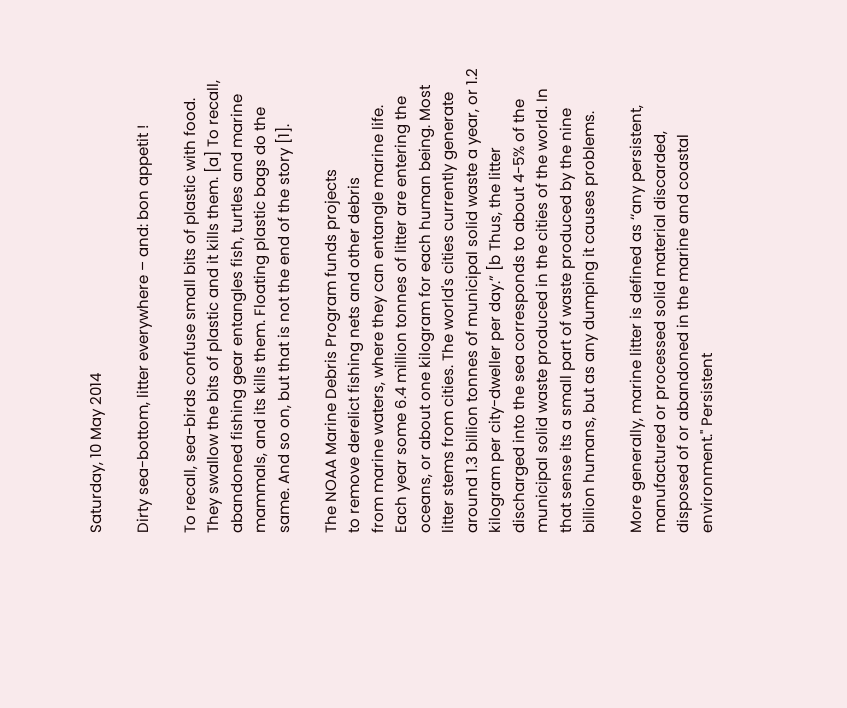Saturday, 10 May 2014

Dirty sea-bottom, litter everywhere – and: bon appetit !

To recall, sea-birds confuse small bits of plastic with food. They swallow the bits of plastic and it kills them. [a] To recall, abandoned fishing gear entangles fish, turtles and marine mammals, and its kills them. Floating plastic bags do the same. And so on, but that is not the end of the story [1].

The NOAA Marine Debris Program funds projects
to remove derelict fishing nets and other debris
from marine waters, where they can entangle marine life.
Each year some 6.4 million tonnes of litter are entering the oceans, or about one kilogram for each human being. Most litter stems from cities. The world's cities currently generate around 1.3 billion tonnes of municipal solid waste a year, or 1.2 kilogram per city-dweller per day.” [b Thus, the litter discharged into the sea corresponds to about 4-5% of the municipal solid waste produced in the cities of the world. In that sense its a small part of waste produced by the nine billion humans, but as any dumping it causes problems.

More generally, marine litter is defined as ‘‘any persistent, manufactured or processed solid material discarded, disposed of or abandoned in the marine and coastal environment." Persistent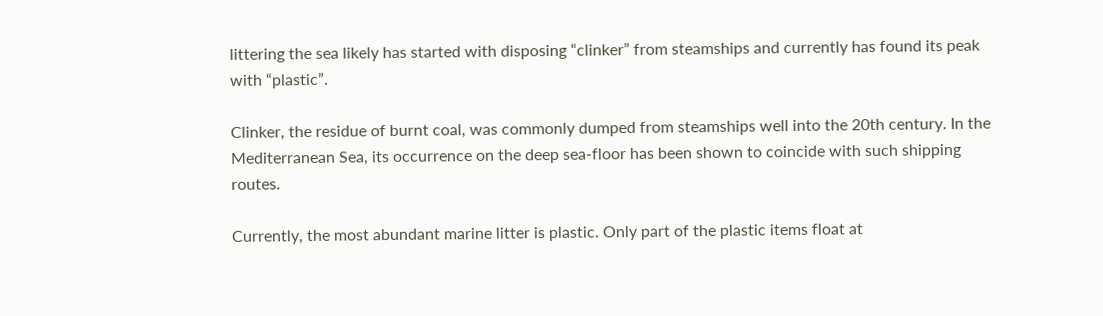littering the sea likely has started with disposing “clinker” from steamships and currently has found its peak with “plastic”.

Clinker, the residue of burnt coal, was commonly dumped from steamships well into the 20th century. In the Mediterranean Sea, its occurrence on the deep sea-floor has been shown to coincide with such shipping routes.

Currently, the most abundant marine litter is plastic. Only part of the plastic items float at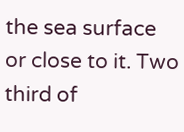the sea surface or close to it. Two third of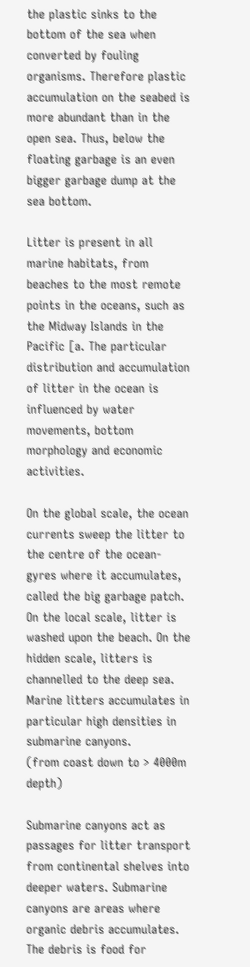the plastic sinks to the bottom of the sea when converted by fouling organisms. Therefore plastic accumulation on the seabed is more abundant than in the open sea. Thus, below the floating garbage is an even bigger garbage dump at the sea bottom.

Litter is present in all marine habitats, from beaches to the most remote points in the oceans, such as the Midway Islands in the Pacific [a. The particular distribution and accumulation of litter in the ocean is influenced by water movements, bottom morphology and economic activities.

On the global scale, the ocean currents sweep the litter to the centre of the ocean-gyres where it accumulates, called the big garbage patch. On the local scale, litter is washed upon the beach. On the hidden scale, litters is channelled to the deep sea. Marine litters accumulates in particular high densities in submarine canyons.
(from coast down to > 4000m depth)

Submarine canyons act as passages for litter transport from continental shelves into deeper waters. Submarine canyons are areas where organic debris accumulates. The debris is food for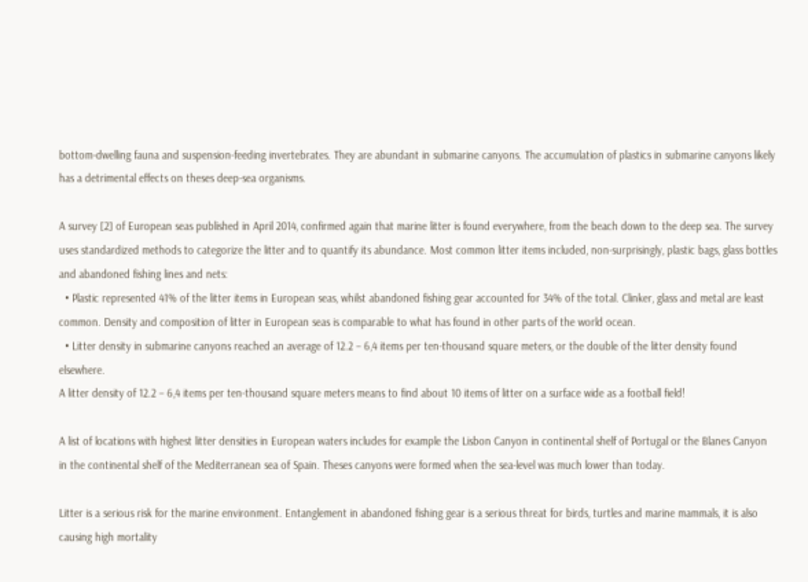bottom-dwelling fauna and suspension-feeding invertebrates. They are abundant in submarine canyons. The accumulation of plastics in submarine canyons likely has a detrimental effects on theses deep-sea organisms.

A survey [2] of European seas published in April 2014, confirmed again that marine litter is found everywhere, from the beach down to the deep sea. The survey uses standardized methods to categorize the litter and to quantify its abundance. Most common litter items included, non-surprisingly, plastic bags, glass bottles and abandoned fishing lines and nets:
  • Plastic represented 41% of the litter items in European seas, whilst abandoned fishing gear accounted for 34% of the total. Clinker, glass and metal are least common. Density and composition of litter in European seas is comparable to what has found in other parts of the world ocean.
  • Litter density in submarine canyons reached an average of 12.2 – 6,4 items per ten-thousand square meters, or the double of the litter density found elsewhere.
A litter density of 12.2 – 6,4 items per ten-thousand square meters means to find about 10 items of litter on a surface wide as a football field!

A list of locations with highest litter densities in European waters includes for example the Lisbon Canyon in continental shelf of Portugal or the Blanes Canyon in the continental shelf of the Mediterranean sea of Spain. Theses canyons were formed when the sea-level was much lower than today.

Litter is a serious risk for the marine environment. Entanglement in abandoned fishing gear is a serious threat for birds, turtles and marine mammals, it is also causing high mortality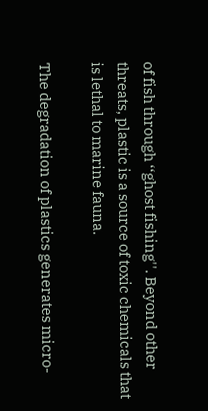of fish through ‘‘ghost fishing''. Beyond other threats, plastic is a source of toxic chemicals that is lethal to marine fauna.

The degradation of plastics generates micro-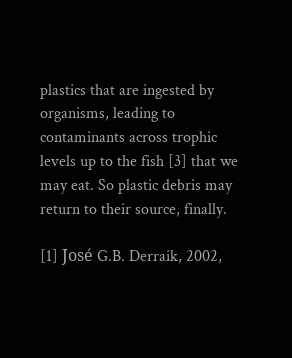plastics that are ingested by organisms, leading to contaminants across trophic levels up to the fish [3] that we may eat. So plastic debris may return to their source, finally.

[1] José G.B. Derraik, 2002,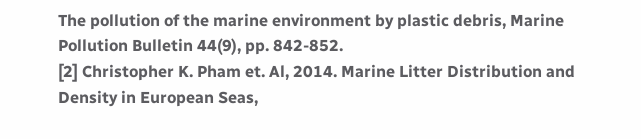The pollution of the marine environment by plastic debris, Marine Pollution Bulletin 44(9), pp. 842-852.
[2] Christopher K. Pham et. Al, 2014. Marine Litter Distribution and Density in European Seas,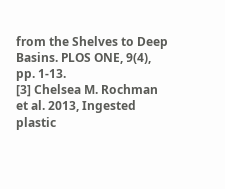from the Shelves to Deep Basins. PLOS ONE, 9(4), pp. 1-13.
[3] Chelsea M. Rochman et al. 2013, Ingested plastic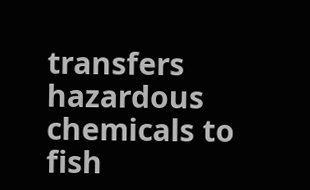transfers hazardous chemicals to fish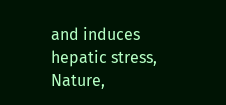and induces hepatic stress, Nature,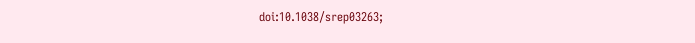doi:10.1038/srep03263;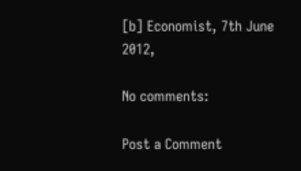[b] Economist, 7th June 2012,

No comments:

Post a Comment